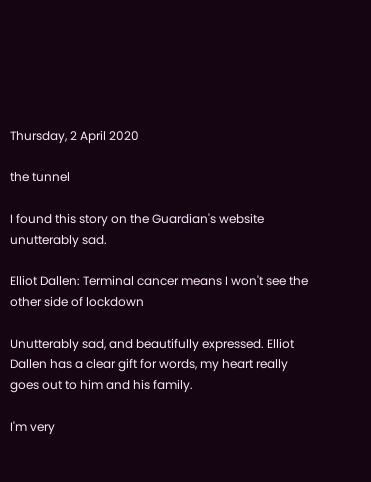Thursday, 2 April 2020

the tunnel

I found this story on the Guardian's website unutterably sad.

Elliot Dallen: Terminal cancer means I won't see the other side of lockdown

Unutterably sad, and beautifully expressed. Elliot Dallen has a clear gift for words, my heart really goes out to him and his family.

I'm very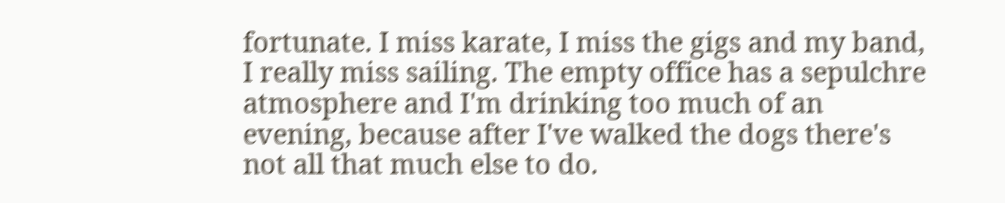fortunate. I miss karate, I miss the gigs and my band, I really miss sailing. The empty office has a sepulchre atmosphere and I'm drinking too much of an evening, because after I've walked the dogs there's not all that much else to do.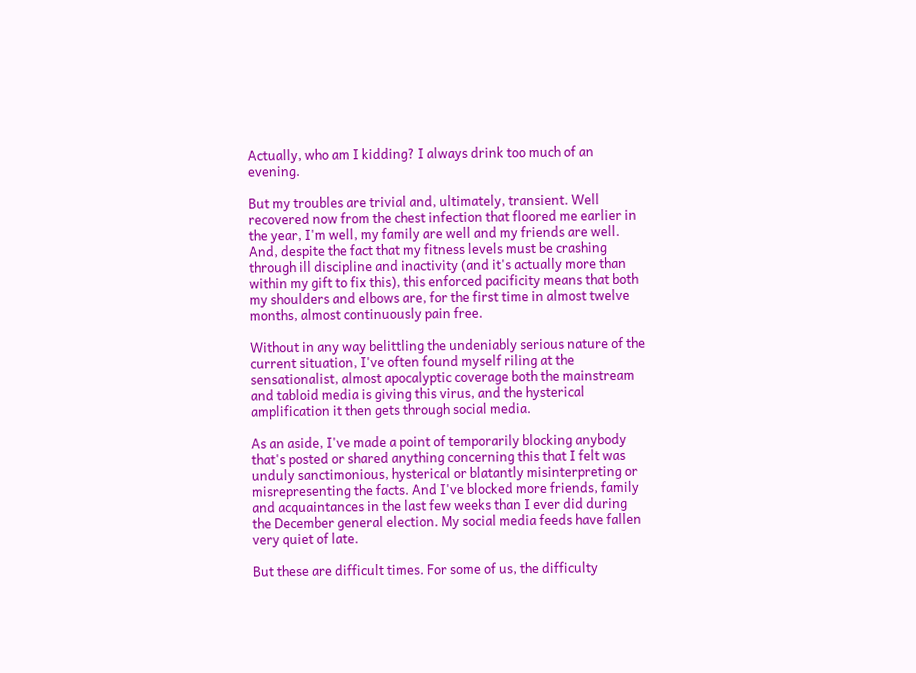Actually, who am I kidding? I always drink too much of an evening.

But my troubles are trivial and, ultimately, transient. Well recovered now from the chest infection that floored me earlier in the year, I'm well, my family are well and my friends are well. And, despite the fact that my fitness levels must be crashing through ill discipline and inactivity (and it's actually more than within my gift to fix this), this enforced pacificity means that both my shoulders and elbows are, for the first time in almost twelve months, almost continuously pain free.

Without in any way belittling the undeniably serious nature of the current situation, I've often found myself riling at the sensationalist, almost apocalyptic coverage both the mainstream and tabloid media is giving this virus, and the hysterical amplification it then gets through social media.

As an aside, I've made a point of temporarily blocking anybody that's posted or shared anything concerning this that I felt was unduly sanctimonious, hysterical or blatantly misinterpreting or misrepresenting the facts. And I've blocked more friends, family and acquaintances in the last few weeks than I ever did during the December general election. My social media feeds have fallen very quiet of late.

But these are difficult times. For some of us, the difficulty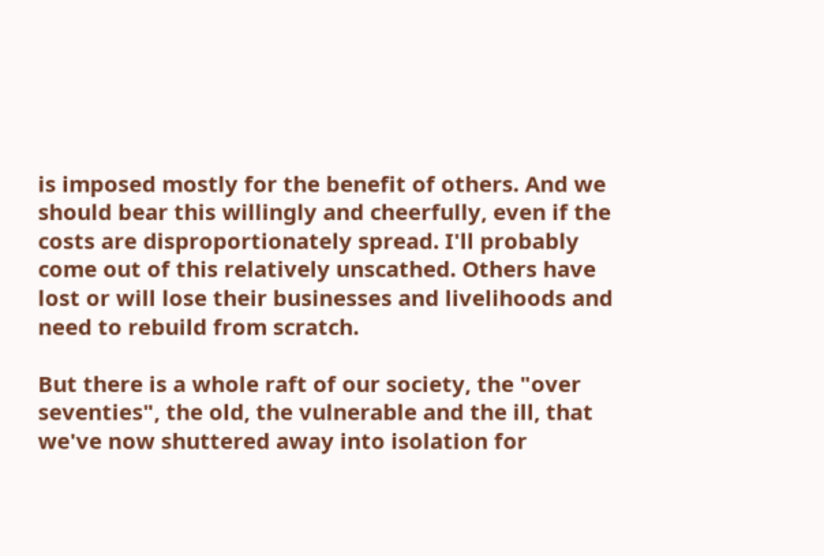is imposed mostly for the benefit of others. And we should bear this willingly and cheerfully, even if the costs are disproportionately spread. I'll probably come out of this relatively unscathed. Others have lost or will lose their businesses and livelihoods and need to rebuild from scratch.

But there is a whole raft of our society, the "over seventies", the old, the vulnerable and the ill, that we've now shuttered away into isolation for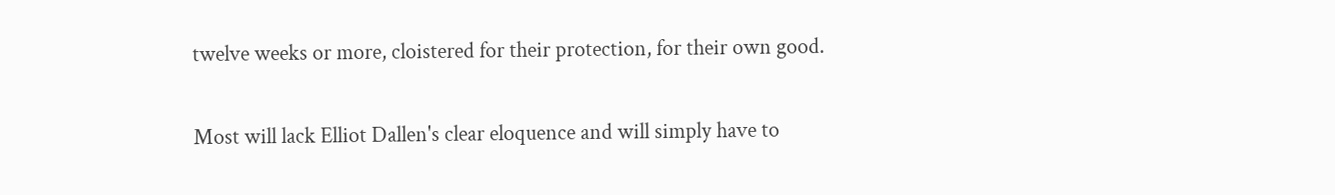twelve weeks or more, cloistered for their protection, for their own good.

Most will lack Elliot Dallen's clear eloquence and will simply have to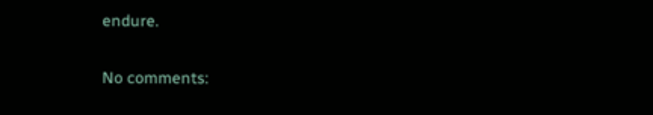endure.

No comments: